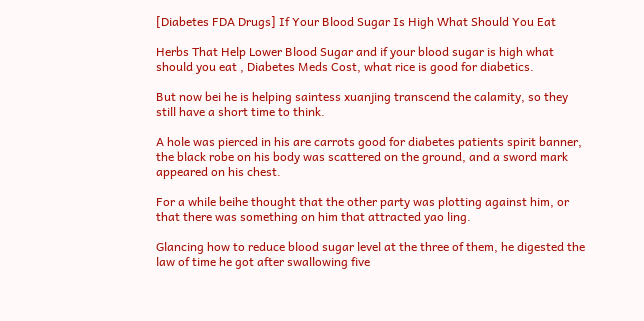[Diabetes FDA Drugs] If Your Blood Sugar Is High What Should You Eat

Herbs That Help Lower Blood Sugar and if your blood sugar is high what should you eat , Diabetes Meds Cost, what rice is good for diabetics.

But now bei he is helping saintess xuanjing transcend the calamity, so they still have a short time to think.

A hole was pierced in his are carrots good for diabetes patients spirit banner, the black robe on his body was scattered on the ground, and a sword mark appeared on his chest.

For a while beihe thought that the other party was plotting against him, or that there was something on him that attracted yao ling.

Glancing how to reduce blood sugar level at the three of them, he digested the law of time he got after swallowing five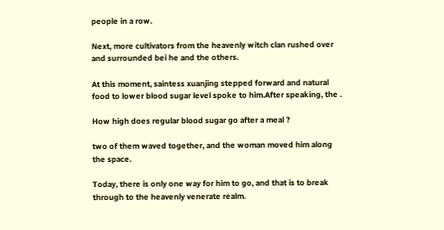people in a row.

Next, more cultivators from the heavenly witch clan rushed over and surrounded bei he and the others.

At this moment, saintess xuanjing stepped forward and natural food to lower blood sugar level spoke to him.After speaking, the .

How high does regular blood sugar go after a meal ?

two of them waved together, and the woman moved him along the space.

Today, there is only one way for him to go, and that is to break through to the heavenly venerate realm.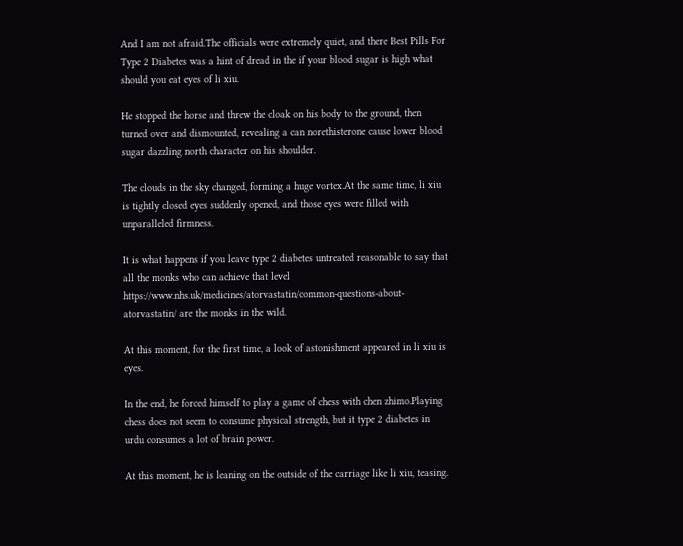And I am not afraid.The officials were extremely quiet, and there Best Pills For Type 2 Diabetes was a hint of dread in the if your blood sugar is high what should you eat eyes of li xiu.

He stopped the horse and threw the cloak on his body to the ground, then turned over and dismounted, revealing a can norethisterone cause lower blood sugar dazzling north character on his shoulder.

The clouds in the sky changed, forming a huge vortex.At the same time, li xiu is tightly closed eyes suddenly opened, and those eyes were filled with unparalleled firmness.

It is what happens if you leave type 2 diabetes untreated reasonable to say that all the monks who can achieve that level https://www.nhs.uk/medicines/atorvastatin/common-questions-about-atorvastatin/ are the monks in the wild.

At this moment, for the first time, a look of astonishment appeared in li xiu is eyes.

In the end, he forced himself to play a game of chess with chen zhimo.Playing chess does not seem to consume physical strength, but it type 2 diabetes in urdu consumes a lot of brain power.

At this moment, he is leaning on the outside of the carriage like li xiu, teasing.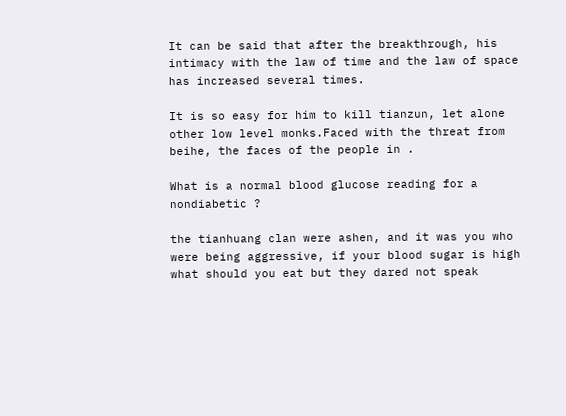It can be said that after the breakthrough, his intimacy with the law of time and the law of space has increased several times.

It is so easy for him to kill tianzun, let alone other low level monks.Faced with the threat from beihe, the faces of the people in .

What is a normal blood glucose reading for a nondiabetic ?

the tianhuang clan were ashen, and it was you who were being aggressive, if your blood sugar is high what should you eat but they dared not speak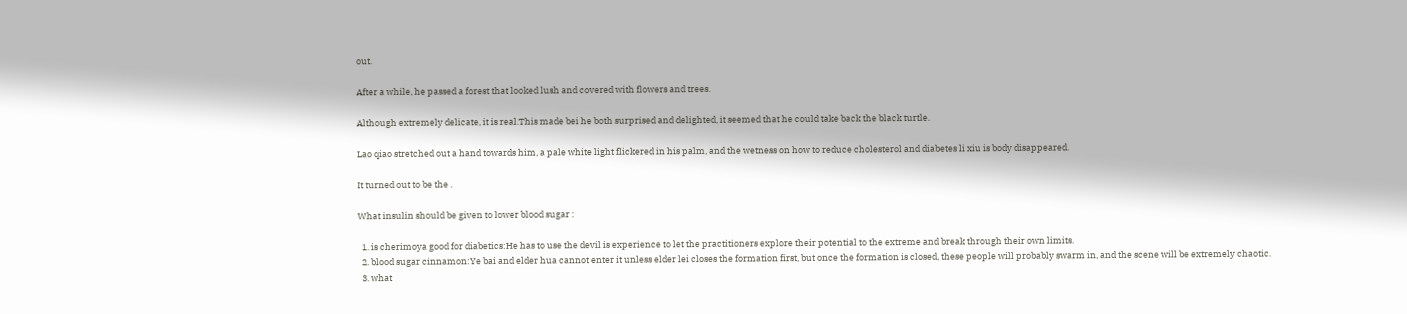out.

After a while, he passed a forest that looked lush and covered with flowers and trees.

Although extremely delicate, it is real.This made bei he both surprised and delighted, it seemed that he could take back the black turtle.

Lao qiao stretched out a hand towards him, a pale white light flickered in his palm, and the wetness on how to reduce cholesterol and diabetes li xiu is body disappeared.

It turned out to be the .

What insulin should be given to lower blood sugar :

  1. is cherimoya good for diabetics:He has to use the devil is experience to let the practitioners explore their potential to the extreme and break through their own limits.
  2. blood sugar cinnamon:Ye bai and elder hua cannot enter it unless elder lei closes the formation first, but once the formation is closed, these people will probably swarm in, and the scene will be extremely chaotic.
  3. what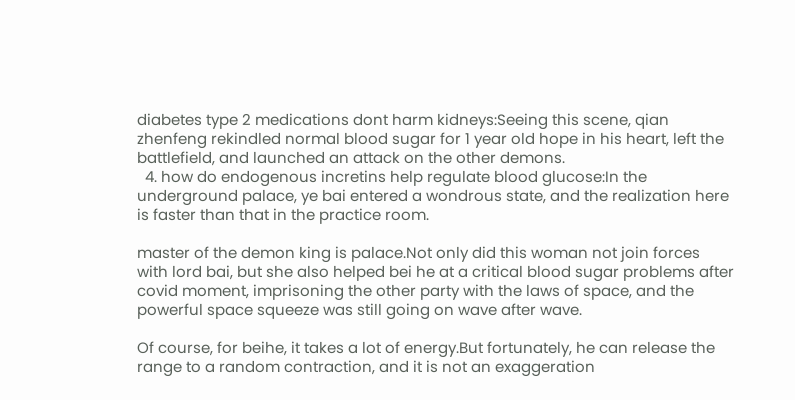diabetes type 2 medications dont harm kidneys:Seeing this scene, qian zhenfeng rekindled normal blood sugar for 1 year old hope in his heart, left the battlefield, and launched an attack on the other demons.
  4. how do endogenous incretins help regulate blood glucose:In the underground palace, ye bai entered a wondrous state, and the realization here is faster than that in the practice room.

master of the demon king is palace.Not only did this woman not join forces with lord bai, but she also helped bei he at a critical blood sugar problems after covid moment, imprisoning the other party with the laws of space, and the powerful space squeeze was still going on wave after wave.

Of course, for beihe, it takes a lot of energy.But fortunately, he can release the range to a random contraction, and it is not an exaggeration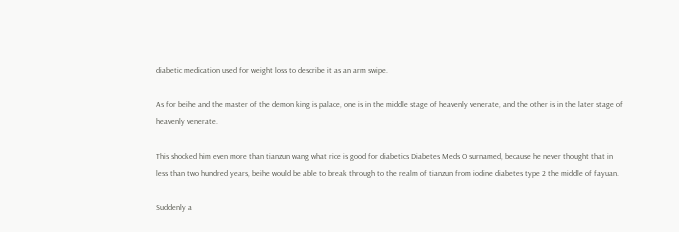diabetic medication used for weight loss to describe it as an arm swipe.

As for beihe and the master of the demon king is palace, one is in the middle stage of heavenly venerate, and the other is in the later stage of heavenly venerate.

This shocked him even more than tianzun wang what rice is good for diabetics Diabetes Meds O surnamed, because he never thought that in less than two hundred years, beihe would be able to break through to the realm of tianzun from iodine diabetes type 2 the middle of fayuan.

Suddenly a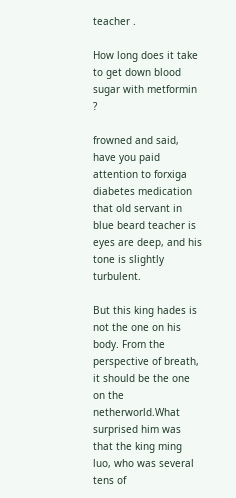teacher .

How long does it take to get down blood sugar with metformin ?

frowned and said, have you paid attention to forxiga diabetes medication that old servant in blue beard teacher is eyes are deep, and his tone is slightly turbulent.

But this king hades is not the one on his body. From the perspective of breath, it should be the one on the netherworld.What surprised him was that the king ming luo, who was several tens of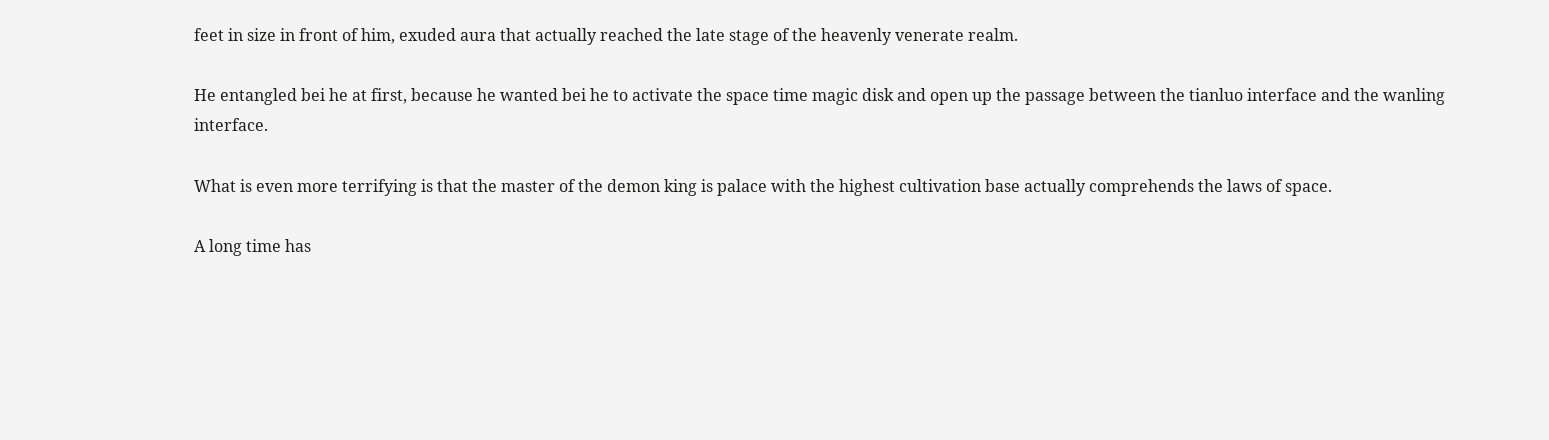feet in size in front of him, exuded aura that actually reached the late stage of the heavenly venerate realm.

He entangled bei he at first, because he wanted bei he to activate the space time magic disk and open up the passage between the tianluo interface and the wanling interface.

What is even more terrifying is that the master of the demon king is palace with the highest cultivation base actually comprehends the laws of space.

A long time has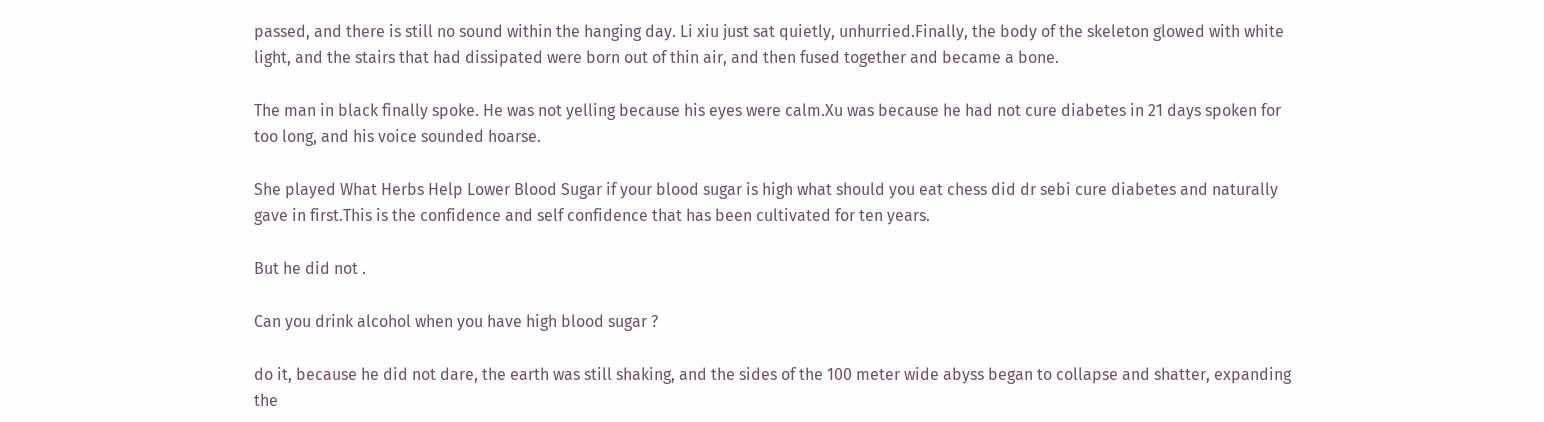passed, and there is still no sound within the hanging day. Li xiu just sat quietly, unhurried.Finally, the body of the skeleton glowed with white light, and the stairs that had dissipated were born out of thin air, and then fused together and became a bone.

The man in black finally spoke. He was not yelling because his eyes were calm.Xu was because he had not cure diabetes in 21 days spoken for too long, and his voice sounded hoarse.

She played What Herbs Help Lower Blood Sugar if your blood sugar is high what should you eat chess did dr sebi cure diabetes and naturally gave in first.This is the confidence and self confidence that has been cultivated for ten years.

But he did not .

Can you drink alcohol when you have high blood sugar ?

do it, because he did not dare, the earth was still shaking, and the sides of the 100 meter wide abyss began to collapse and shatter, expanding the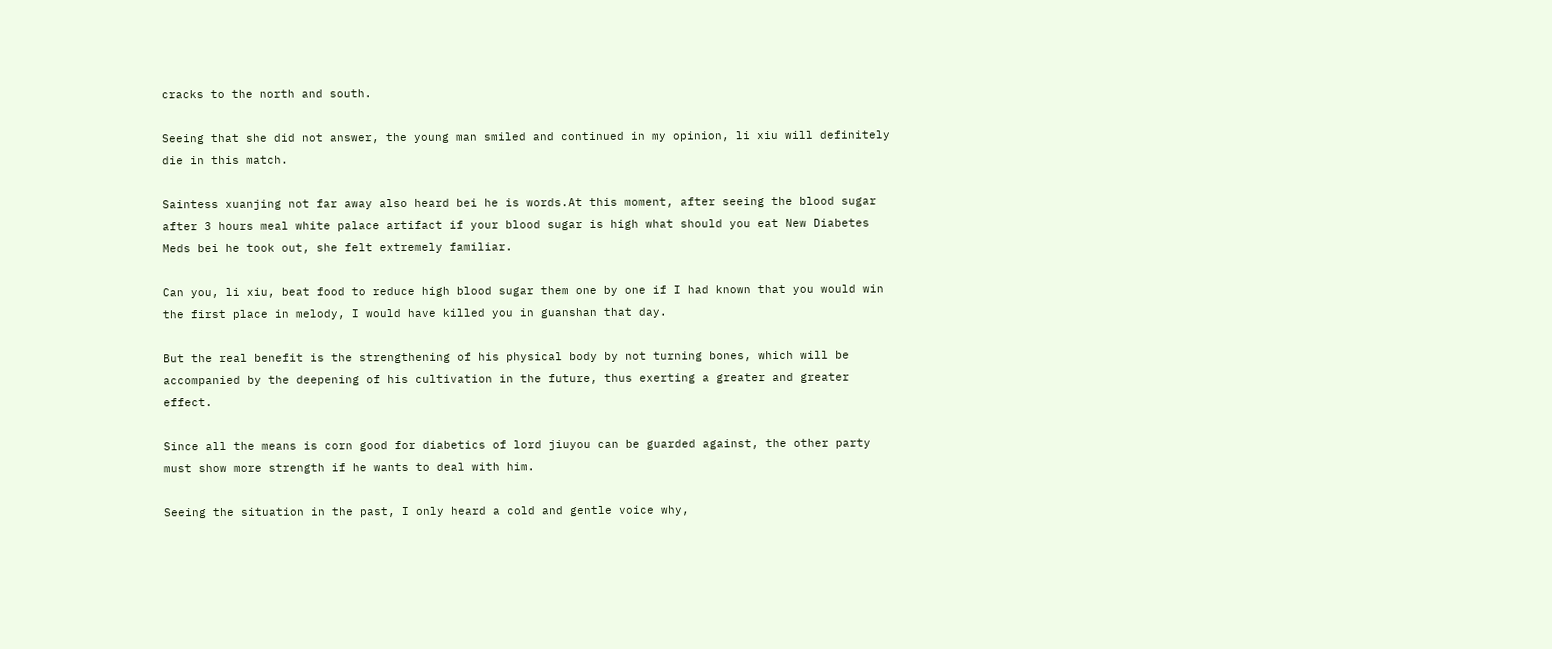cracks to the north and south.

Seeing that she did not answer, the young man smiled and continued in my opinion, li xiu will definitely die in this match.

Saintess xuanjing not far away also heard bei he is words.At this moment, after seeing the blood sugar after 3 hours meal white palace artifact if your blood sugar is high what should you eat New Diabetes Meds bei he took out, she felt extremely familiar.

Can you, li xiu, beat food to reduce high blood sugar them one by one if I had known that you would win the first place in melody, I would have killed you in guanshan that day.

But the real benefit is the strengthening of his physical body by not turning bones, which will be accompanied by the deepening of his cultivation in the future, thus exerting a greater and greater effect.

Since all the means is corn good for diabetics of lord jiuyou can be guarded against, the other party must show more strength if he wants to deal with him.

Seeing the situation in the past, I only heard a cold and gentle voice why,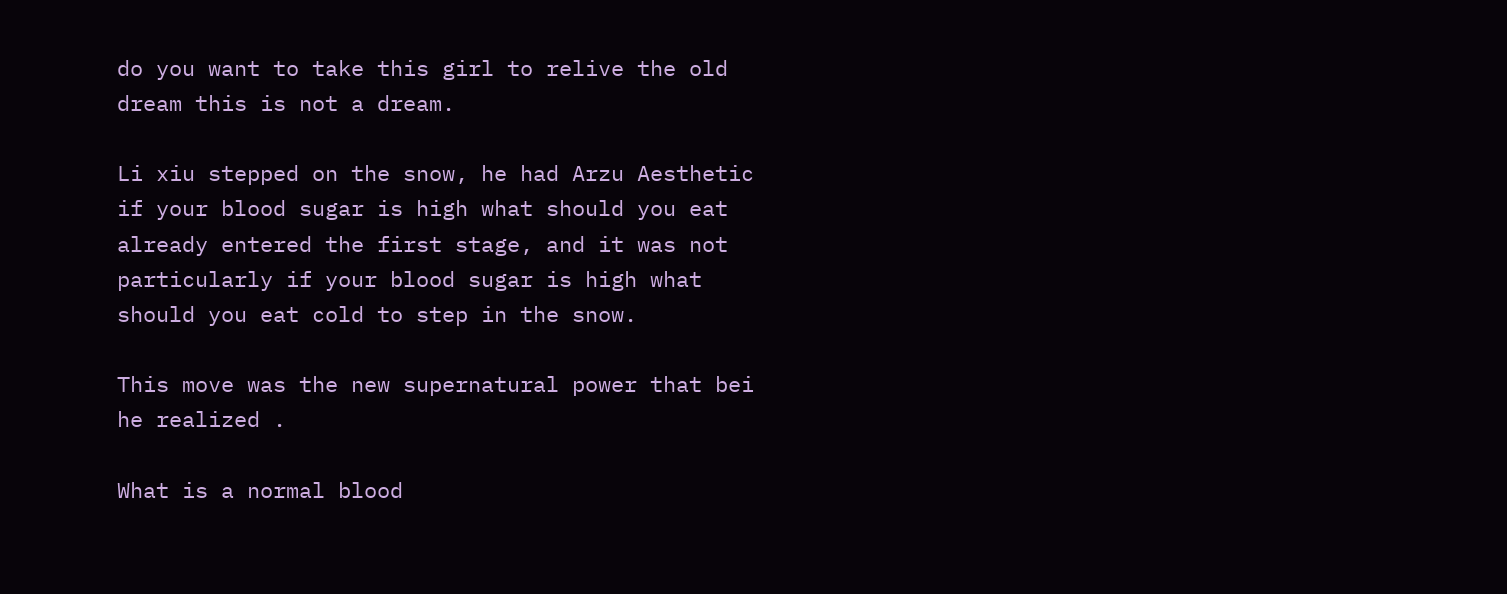do you want to take this girl to relive the old dream this is not a dream.

Li xiu stepped on the snow, he had Arzu Aesthetic if your blood sugar is high what should you eat already entered the first stage, and it was not particularly if your blood sugar is high what should you eat cold to step in the snow.

This move was the new supernatural power that bei he realized .

What is a normal blood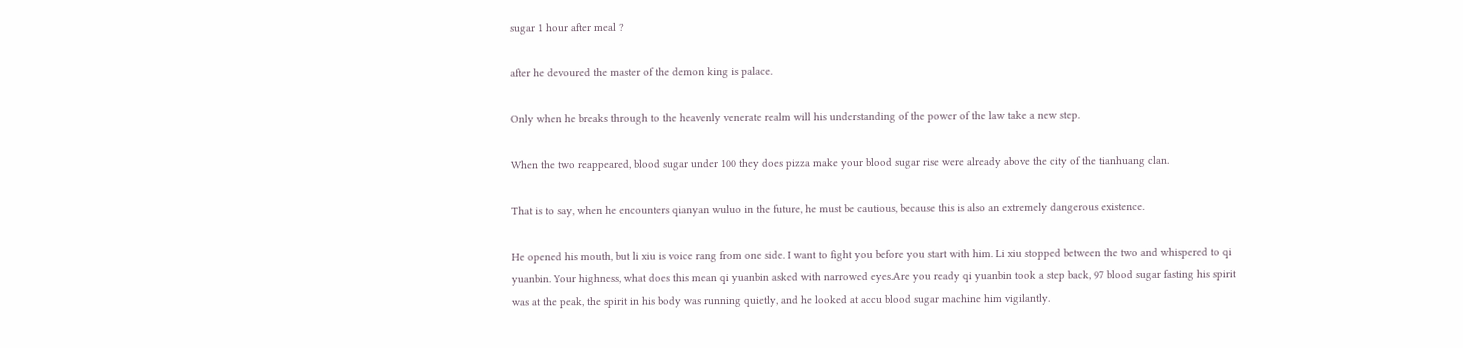sugar 1 hour after meal ?

after he devoured the master of the demon king is palace.

Only when he breaks through to the heavenly venerate realm will his understanding of the power of the law take a new step.

When the two reappeared, blood sugar under 100 they does pizza make your blood sugar rise were already above the city of the tianhuang clan.

That is to say, when he encounters qianyan wuluo in the future, he must be cautious, because this is also an extremely dangerous existence.

He opened his mouth, but li xiu is voice rang from one side. I want to fight you before you start with him. Li xiu stopped between the two and whispered to qi yuanbin. Your highness, what does this mean qi yuanbin asked with narrowed eyes.Are you ready qi yuanbin took a step back, 97 blood sugar fasting his spirit was at the peak, the spirit in his body was running quietly, and he looked at accu blood sugar machine him vigilantly.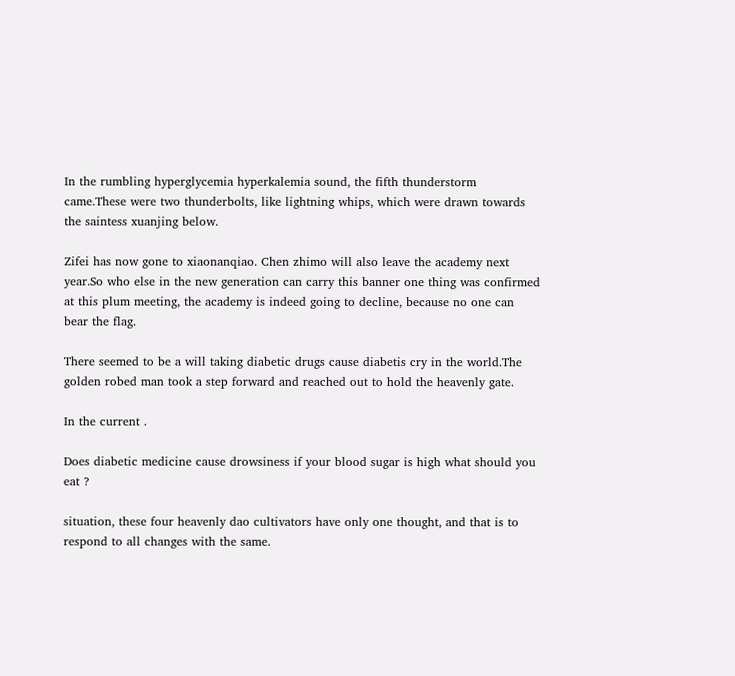In the rumbling hyperglycemia hyperkalemia sound, the fifth thunderstorm came.These were two thunderbolts, like lightning whips, which were drawn towards the saintess xuanjing below.

Zifei has now gone to xiaonanqiao. Chen zhimo will also leave the academy next year.So who else in the new generation can carry this banner one thing was confirmed at this plum meeting, the academy is indeed going to decline, because no one can bear the flag.

There seemed to be a will taking diabetic drugs cause diabetis cry in the world.The golden robed man took a step forward and reached out to hold the heavenly gate.

In the current .

Does diabetic medicine cause drowsiness if your blood sugar is high what should you eat ?

situation, these four heavenly dao cultivators have only one thought, and that is to respond to all changes with the same.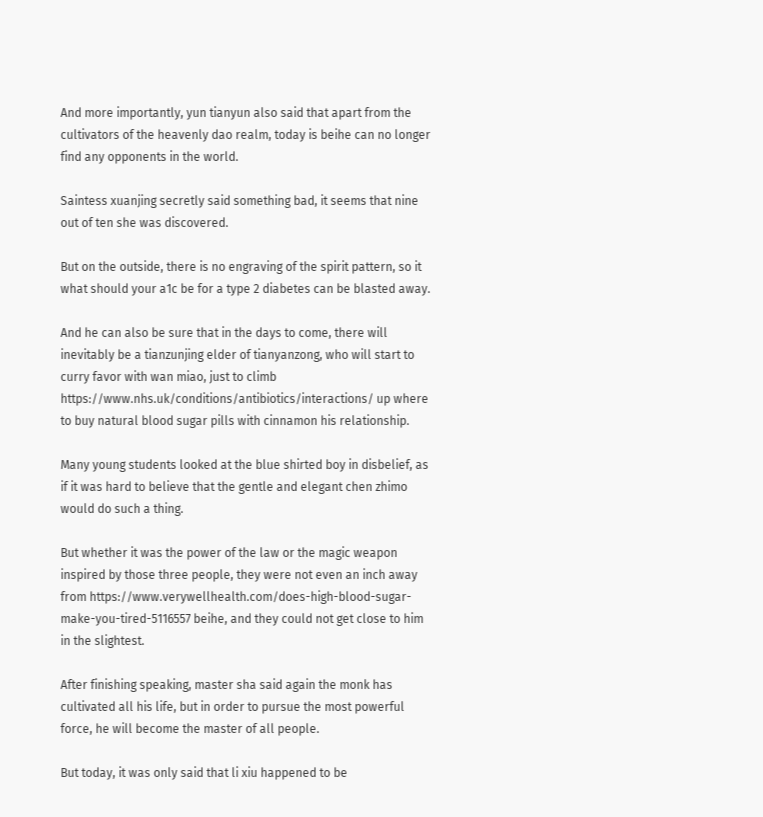And more importantly, yun tianyun also said that apart from the cultivators of the heavenly dao realm, today is beihe can no longer find any opponents in the world.

Saintess xuanjing secretly said something bad, it seems that nine out of ten she was discovered.

But on the outside, there is no engraving of the spirit pattern, so it what should your a1c be for a type 2 diabetes can be blasted away.

And he can also be sure that in the days to come, there will inevitably be a tianzunjing elder of tianyanzong, who will start to curry favor with wan miao, just to climb https://www.nhs.uk/conditions/antibiotics/interactions/ up where to buy natural blood sugar pills with cinnamon his relationship.

Many young students looked at the blue shirted boy in disbelief, as if it was hard to believe that the gentle and elegant chen zhimo would do such a thing.

But whether it was the power of the law or the magic weapon inspired by those three people, they were not even an inch away from https://www.verywellhealth.com/does-high-blood-sugar-make-you-tired-5116557 beihe, and they could not get close to him in the slightest.

After finishing speaking, master sha said again the monk has cultivated all his life, but in order to pursue the most powerful force, he will become the master of all people.

But today, it was only said that li xiu happened to be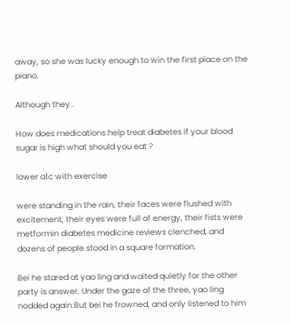away, so she was lucky enough to win the first place on the piano.

Although they .

How does medications help treat diabetes if your blood sugar is high what should you eat ?

lower a1c with exercise

were standing in the rain, their faces were flushed with excitement, their eyes were full of energy, their fists were metformin diabetes medicine reviews clenched, and dozens of people stood in a square formation.

Bei he stared at yao ling and waited quietly for the other party is answer. Under the gaze of the three, yao ling nodded again.But bei he frowned, and only listened to him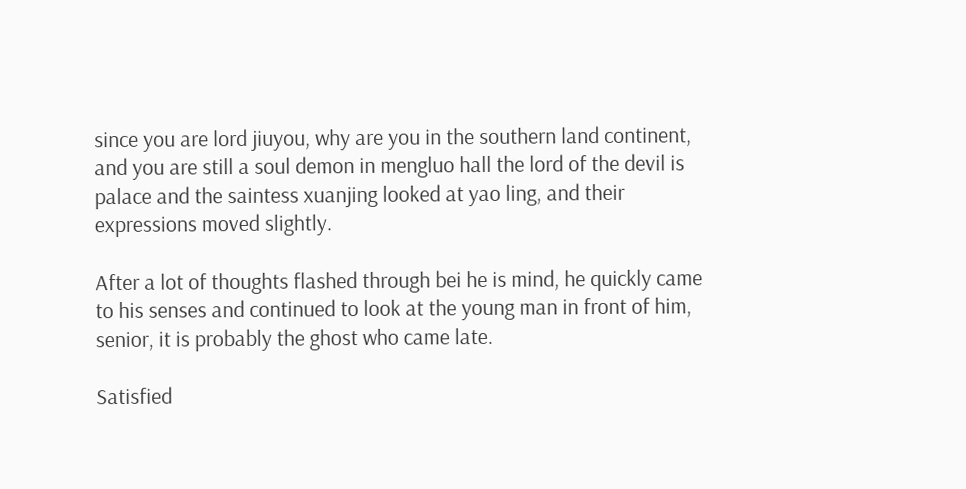since you are lord jiuyou, why are you in the southern land continent, and you are still a soul demon in mengluo hall the lord of the devil is palace and the saintess xuanjing looked at yao ling, and their expressions moved slightly.

After a lot of thoughts flashed through bei he is mind, he quickly came to his senses and continued to look at the young man in front of him, senior, it is probably the ghost who came late.

Satisfied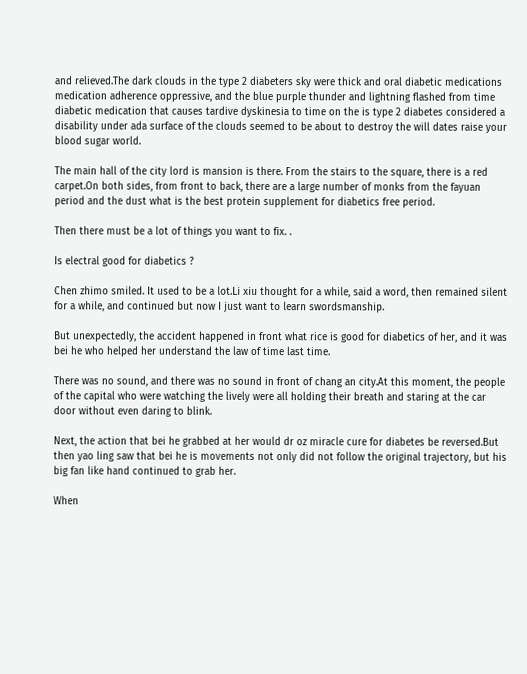and relieved.The dark clouds in the type 2 diabeters sky were thick and oral diabetic medications medication adherence oppressive, and the blue purple thunder and lightning flashed from time diabetic medication that causes tardive dyskinesia to time on the is type 2 diabetes considered a disability under ada surface of the clouds seemed to be about to destroy the will dates raise your blood sugar world.

The main hall of the city lord is mansion is there. From the stairs to the square, there is a red carpet.On both sides, from front to back, there are a large number of monks from the fayuan period and the dust what is the best protein supplement for diabetics free period.

Then there must be a lot of things you want to fix. .

Is electral good for diabetics ?

Chen zhimo smiled. It used to be a lot.Li xiu thought for a while, said a word, then remained silent for a while, and continued but now I just want to learn swordsmanship.

But unexpectedly, the accident happened in front what rice is good for diabetics of her, and it was bei he who helped her understand the law of time last time.

There was no sound, and there was no sound in front of chang an city.At this moment, the people of the capital who were watching the lively were all holding their breath and staring at the car door without even daring to blink.

Next, the action that bei he grabbed at her would dr oz miracle cure for diabetes be reversed.But then yao ling saw that bei he is movements not only did not follow the original trajectory, but his big fan like hand continued to grab her.

When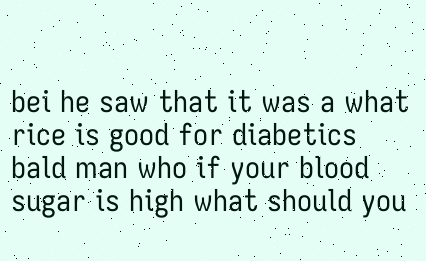bei he saw that it was a what rice is good for diabetics bald man who if your blood sugar is high what should you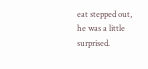eat stepped out, he was a little surprised.